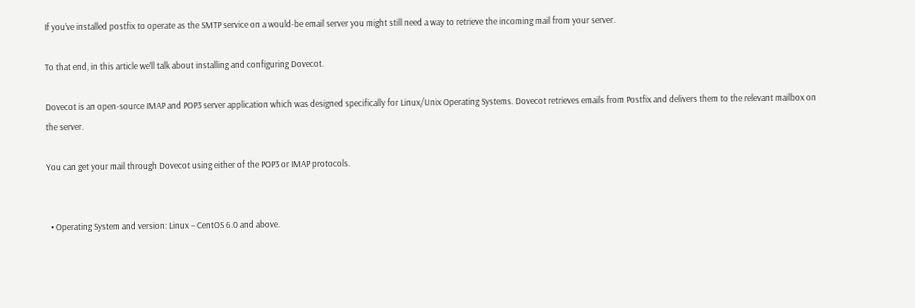If you’ve installed postfix to operate as the SMTP service on a would-be email server you might still need a way to retrieve the incoming mail from your server.

To that end, in this article we’ll talk about installing and configuring Dovecot.

Dovecot is an open-source IMAP and POP3 server application which was designed specifically for Linux/Unix Operating Systems. Dovecot retrieves emails from Postfix and delivers them to the relevant mailbox on the server.

You can get your mail through Dovecot using either of the POP3 or IMAP protocols.


  • Operating System and version: Linux – CentOS 6.0 and above.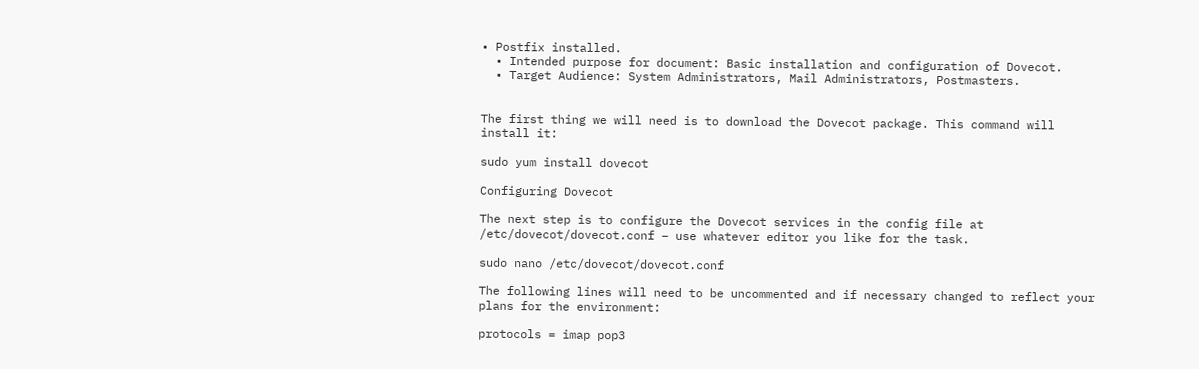• Postfix installed.
  • Intended purpose for document: Basic installation and configuration of Dovecot.
  • Target Audience: System Administrators, Mail Administrators, Postmasters.


The first thing we will need is to download the Dovecot package. This command will install it:

sudo yum install dovecot

Configuring Dovecot

The next step is to configure the Dovecot services in the config file at /etc/dovecot/dovecot.conf – use whatever editor you like for the task.

sudo nano /etc/dovecot/dovecot.conf

The following lines will need to be uncommented and if necessary changed to reflect your plans for the environment:

protocols = imap pop3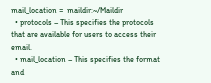mail_location =  maildir:~/Maildir
  • protocols – This specifies the protocols that are available for users to access their email.
  • mail_location – This specifies the format and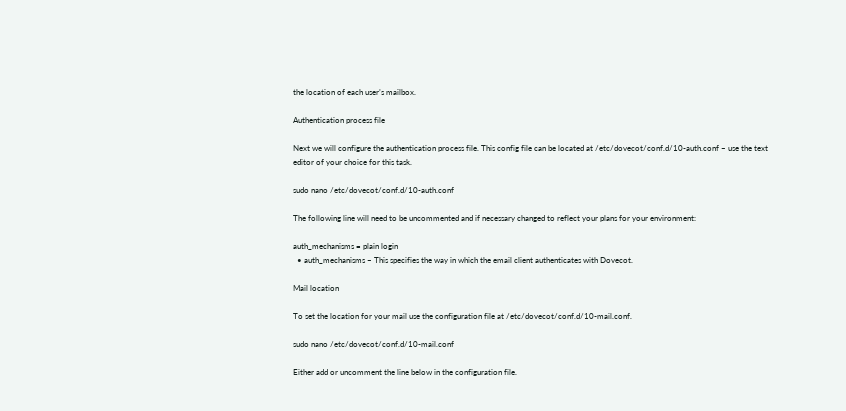the location of each user’s mailbox.

Authentication process file

Next we will configure the authentication process file. This config file can be located at /etc/dovecot/conf.d/10-auth.conf – use the text editor of your choice for this task.

sudo nano /etc/dovecot/conf.d/10-auth.conf

The following line will need to be uncommented and if necessary changed to reflect your plans for your environment:

auth_mechanisms = plain login
  • auth_mechanisms – This specifies the way in which the email client authenticates with Dovecot.

Mail location

To set the location for your mail use the configuration file at /etc/dovecot/conf.d/10-mail.conf.

sudo nano /etc/dovecot/conf.d/10-mail.conf

Either add or uncomment the line below in the configuration file.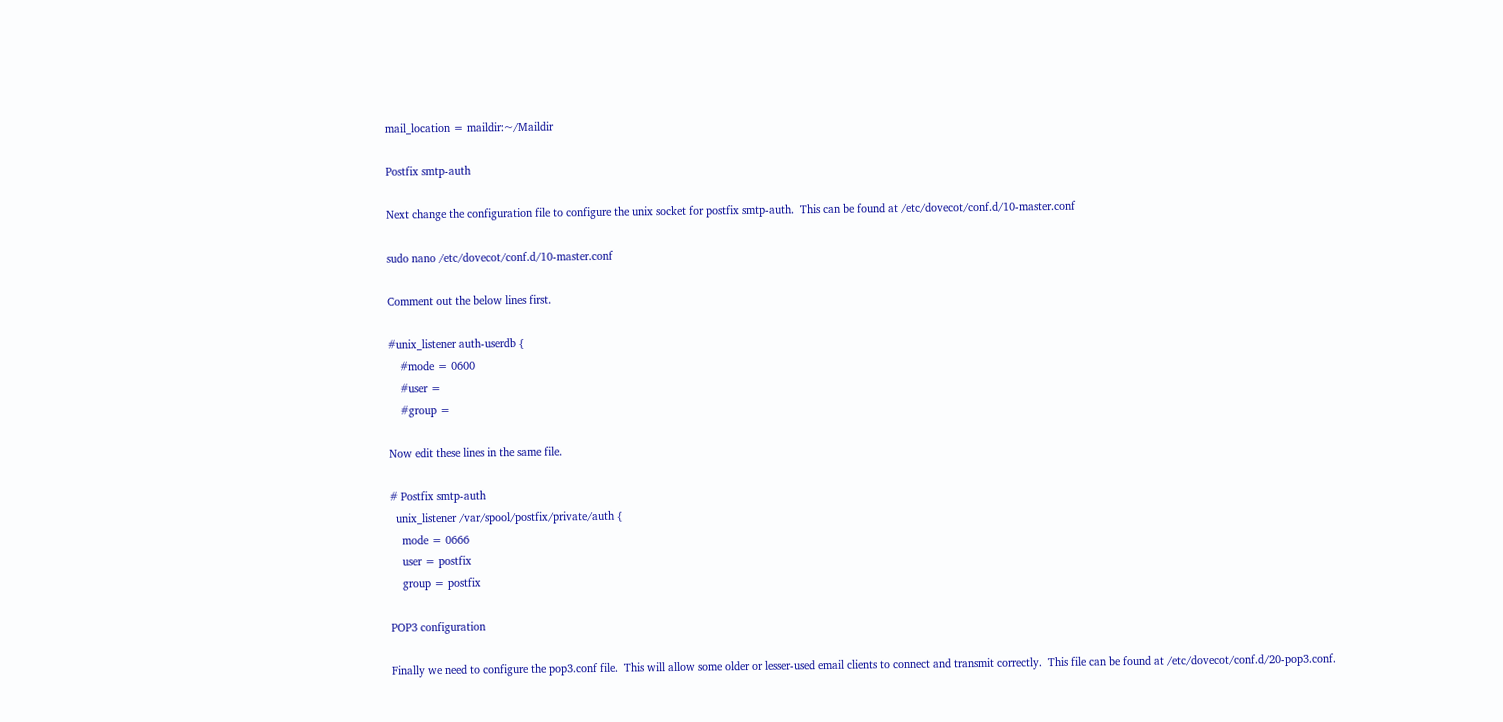mail_location = maildir:~/Maildir

Postfix smtp-auth

Next change the configuration file to configure the unix socket for postfix smtp-auth.  This can be found at /etc/dovecot/conf.d/10-master.conf

sudo nano /etc/dovecot/conf.d/10-master.conf

Comment out the below lines first.

#unix_listener auth-userdb {
    #mode = 0600
    #user =
    #group =

Now edit these lines in the same file.

# Postfix smtp-auth
  unix_listener /var/spool/postfix/private/auth {
    mode = 0666
    user = postfix
    group = postfix

POP3 configuration

Finally we need to configure the pop3.conf file.  This will allow some older or lesser-used email clients to connect and transmit correctly.  This file can be found at /etc/dovecot/conf.d/20-pop3.conf.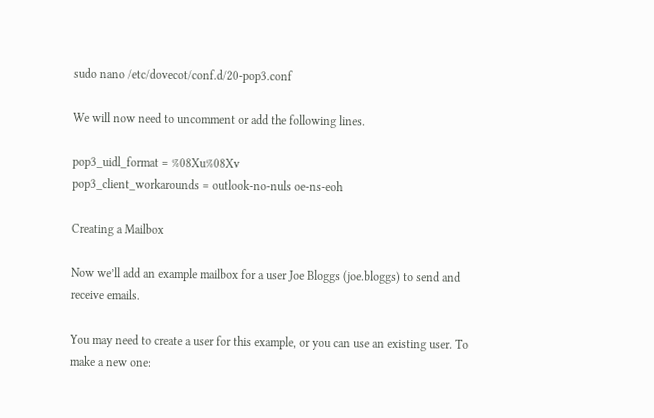sudo nano /etc/dovecot/conf.d/20-pop3.conf

We will now need to uncomment or add the following lines.

pop3_uidl_format = %08Xu%08Xv
pop3_client_workarounds = outlook-no-nuls oe-ns-eoh

Creating a Mailbox

Now we’ll add an example mailbox for a user Joe Bloggs (joe.bloggs) to send and receive emails.

You may need to create a user for this example, or you can use an existing user. To make a new one: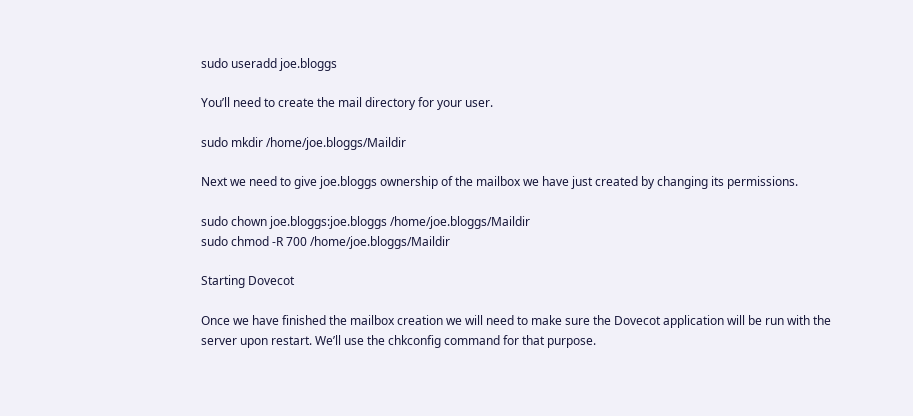sudo useradd joe.bloggs

You’ll need to create the mail directory for your user.

sudo mkdir /home/joe.bloggs/Maildir

Next we need to give joe.bloggs ownership of the mailbox we have just created by changing its permissions.

sudo chown joe.bloggs:joe.bloggs /home/joe.bloggs/Maildir
sudo chmod -R 700 /home/joe.bloggs/Maildir

Starting Dovecot

Once we have finished the mailbox creation we will need to make sure the Dovecot application will be run with the server upon restart. We’ll use the chkconfig command for that purpose.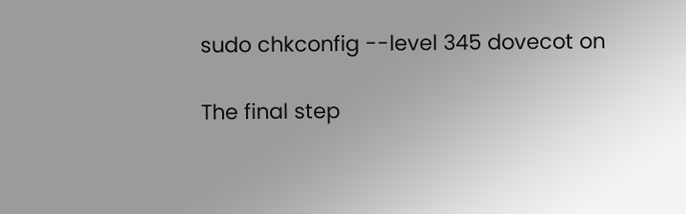sudo chkconfig --level 345 dovecot on

The final step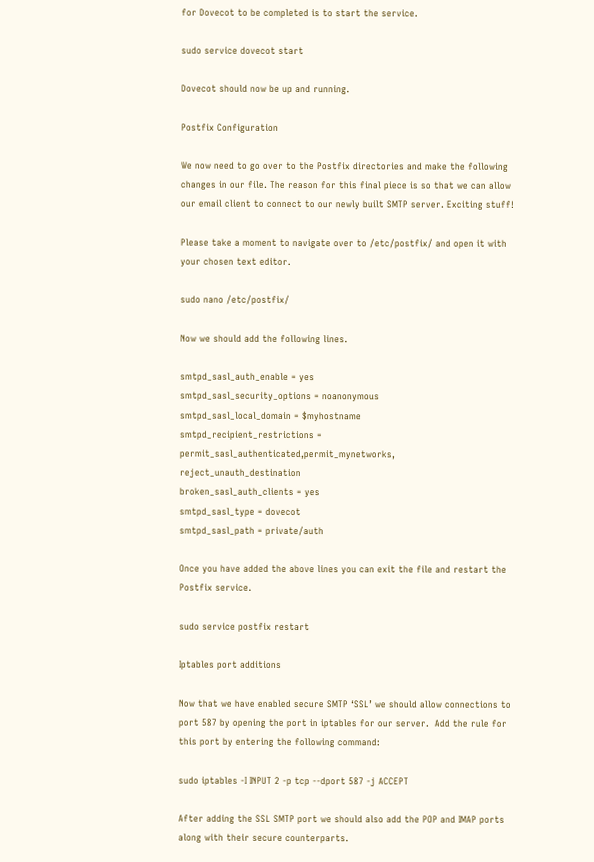for Dovecot to be completed is to start the service.

sudo service dovecot start

Dovecot should now be up and running.

Postfix Configuration

We now need to go over to the Postfix directories and make the following changes in our file. The reason for this final piece is so that we can allow our email client to connect to our newly built SMTP server. Exciting stuff!

Please take a moment to navigate over to /etc/postfix/ and open it with your chosen text editor.

sudo nano /etc/postfix/

Now we should add the following lines.

smtpd_sasl_auth_enable = yes
smtpd_sasl_security_options = noanonymous
smtpd_sasl_local_domain = $myhostname
smtpd_recipient_restrictions = permit_sasl_authenticated,permit_mynetworks, reject_unauth_destination
broken_sasl_auth_clients = yes
smtpd_sasl_type = dovecot
smtpd_sasl_path = private/auth

Once you have added the above lines you can exit the file and restart the Postfix service.

sudo service postfix restart

Iptables port additions

Now that we have enabled secure SMTP ‘SSL’ we should allow connections to port 587 by opening the port in iptables for our server.  Add the rule for this port by entering the following command:

sudo iptables -I INPUT 2 -p tcp --dport 587 -j ACCEPT

After adding the SSL SMTP port we should also add the POP and IMAP ports along with their secure counterparts.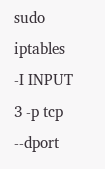sudo iptables -I INPUT 3 -p tcp --dport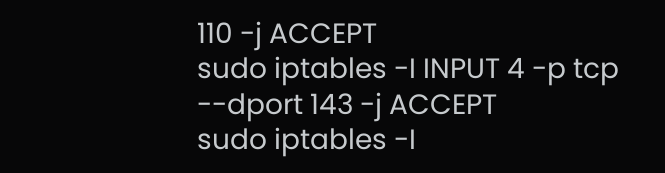110 -j ACCEPT
sudo iptables -I INPUT 4 -p tcp --dport 143 -j ACCEPT
sudo iptables -I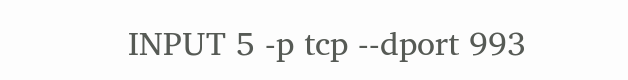INPUT 5 -p tcp --dport 993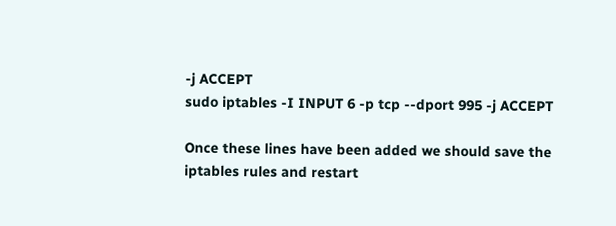-j ACCEPT
sudo iptables -I INPUT 6 -p tcp --dport 995 -j ACCEPT

Once these lines have been added we should save the iptables rules and restart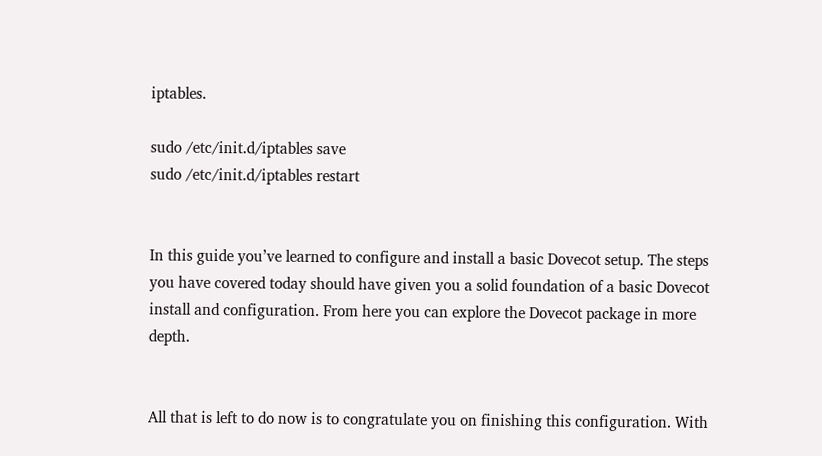iptables.

sudo /etc/init.d/iptables save
sudo /etc/init.d/iptables restart


In this guide you’ve learned to configure and install a basic Dovecot setup. The steps you have covered today should have given you a solid foundation of a basic Dovecot install and configuration. From here you can explore the Dovecot package in more depth.


All that is left to do now is to congratulate you on finishing this configuration. With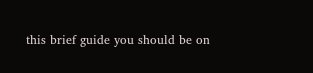this brief guide you should be on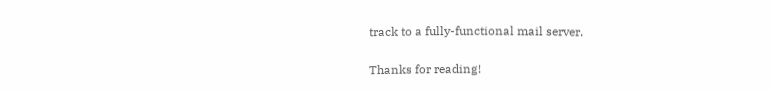track to a fully-functional mail server.

Thanks for reading!